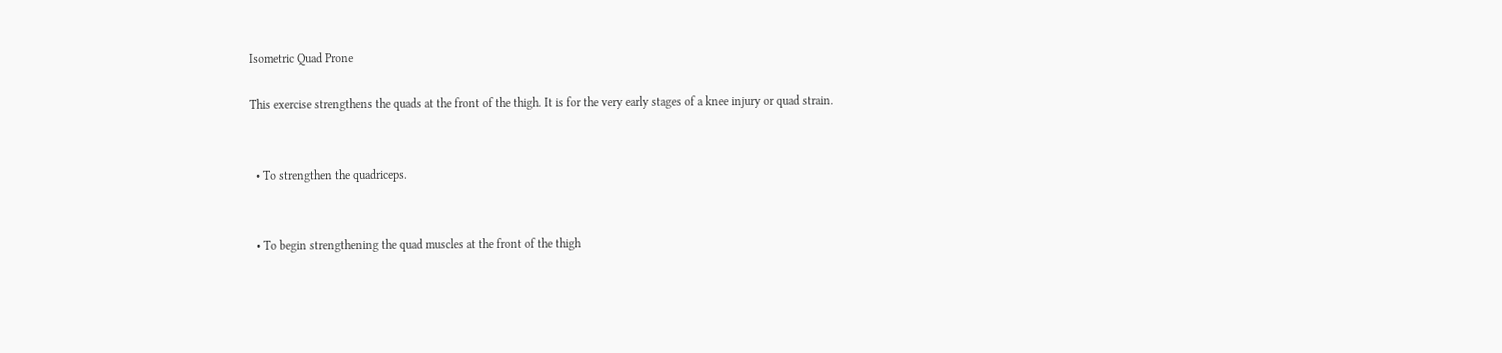Isometric Quad Prone

This exercise strengthens the quads at the front of the thigh. It is for the very early stages of a knee injury or quad strain.


  • To strengthen the quadriceps.


  • To begin strengthening the quad muscles at the front of the thigh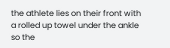the athlete lies on their front with a rolled up towel under the ankle so the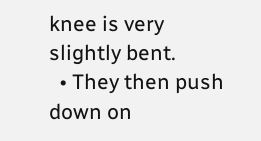knee is very slightly bent.
  • They then push down on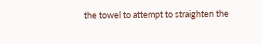the towel to attempt to straighten the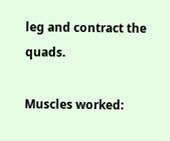leg and contract the quads.

Muscles worked: